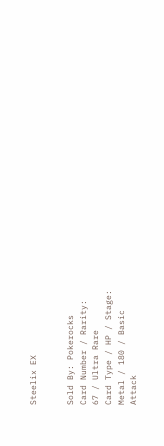Steelix EX


Sold By: Pokerocks
Card Number / Rarity:
67 / Ultra Rare
Card Type / HP / Stage:
Metal / 180 / Basic
Attack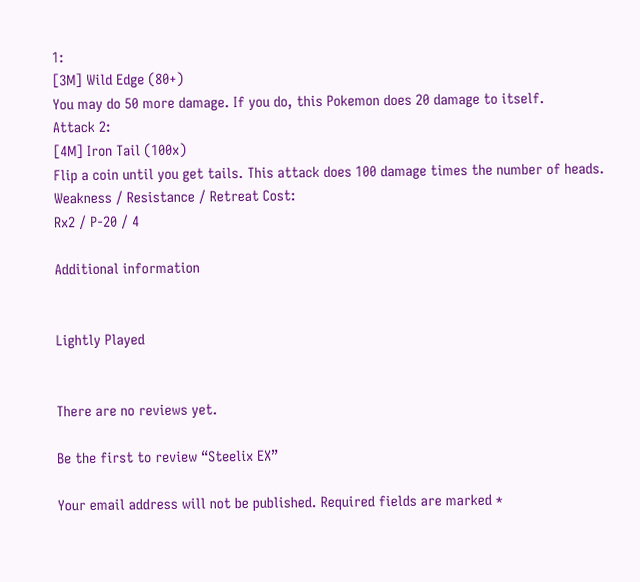1:
[3M] Wild Edge (80+)
You may do 50 more damage. If you do, this Pokemon does 20 damage to itself.
Attack 2:
[4M] Iron Tail (100x)
Flip a coin until you get tails. This attack does 100 damage times the number of heads.
Weakness / Resistance / Retreat Cost:
Rx2 / P-20 / 4

Additional information


Lightly Played


There are no reviews yet.

Be the first to review “Steelix EX”

Your email address will not be published. Required fields are marked *